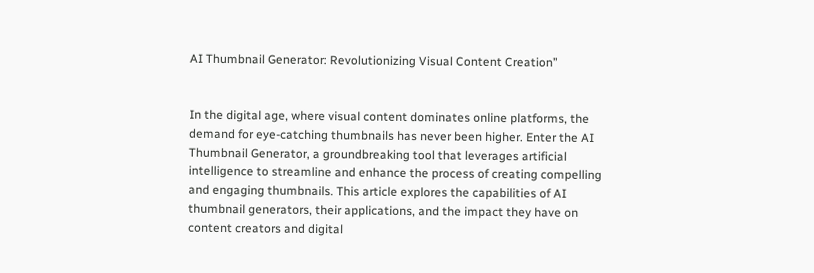AI Thumbnail Generator: Revolutionizing Visual Content Creation”


In the digital age, where visual content dominates online platforms, the demand for eye-catching thumbnails has never been higher. Enter the AI Thumbnail Generator, a groundbreaking tool that leverages artificial intelligence to streamline and enhance the process of creating compelling and engaging thumbnails. This article explores the capabilities of AI thumbnail generators, their applications, and the impact they have on content creators and digital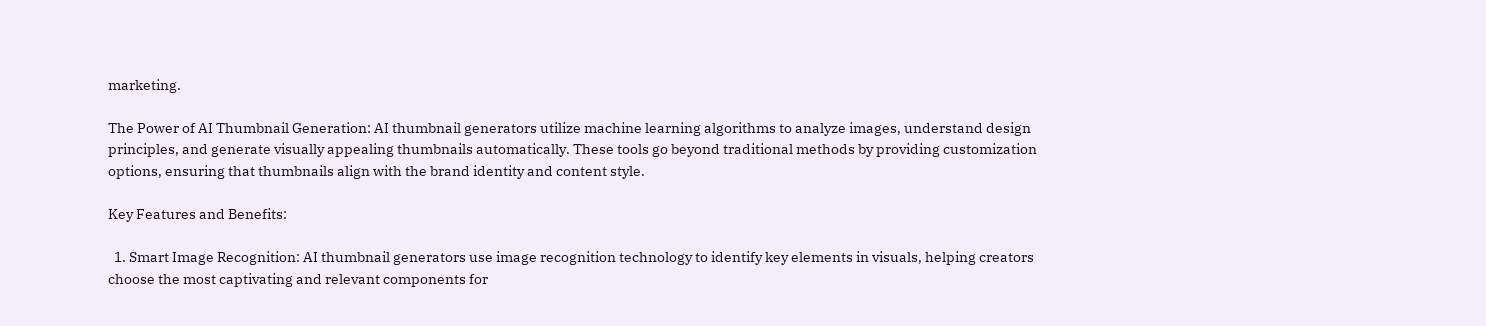marketing.

The Power of AI Thumbnail Generation: AI thumbnail generators utilize machine learning algorithms to analyze images, understand design principles, and generate visually appealing thumbnails automatically. These tools go beyond traditional methods by providing customization options, ensuring that thumbnails align with the brand identity and content style.

Key Features and Benefits:

  1. Smart Image Recognition: AI thumbnail generators use image recognition technology to identify key elements in visuals, helping creators choose the most captivating and relevant components for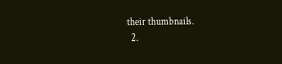their thumbnails.
  2.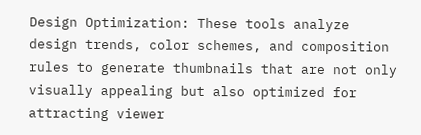Design Optimization: These tools analyze design trends, color schemes, and composition rules to generate thumbnails that are not only visually appealing but also optimized for attracting viewer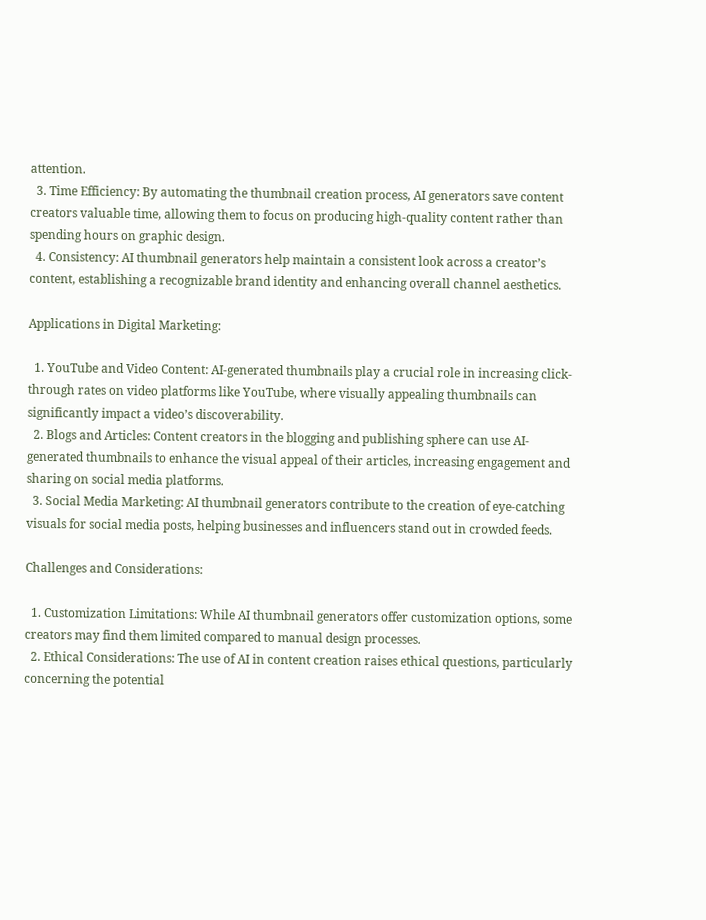attention.
  3. Time Efficiency: By automating the thumbnail creation process, AI generators save content creators valuable time, allowing them to focus on producing high-quality content rather than spending hours on graphic design.
  4. Consistency: AI thumbnail generators help maintain a consistent look across a creator’s content, establishing a recognizable brand identity and enhancing overall channel aesthetics.

Applications in Digital Marketing:

  1. YouTube and Video Content: AI-generated thumbnails play a crucial role in increasing click-through rates on video platforms like YouTube, where visually appealing thumbnails can significantly impact a video’s discoverability.
  2. Blogs and Articles: Content creators in the blogging and publishing sphere can use AI-generated thumbnails to enhance the visual appeal of their articles, increasing engagement and sharing on social media platforms.
  3. Social Media Marketing: AI thumbnail generators contribute to the creation of eye-catching visuals for social media posts, helping businesses and influencers stand out in crowded feeds.

Challenges and Considerations:

  1. Customization Limitations: While AI thumbnail generators offer customization options, some creators may find them limited compared to manual design processes.
  2. Ethical Considerations: The use of AI in content creation raises ethical questions, particularly concerning the potential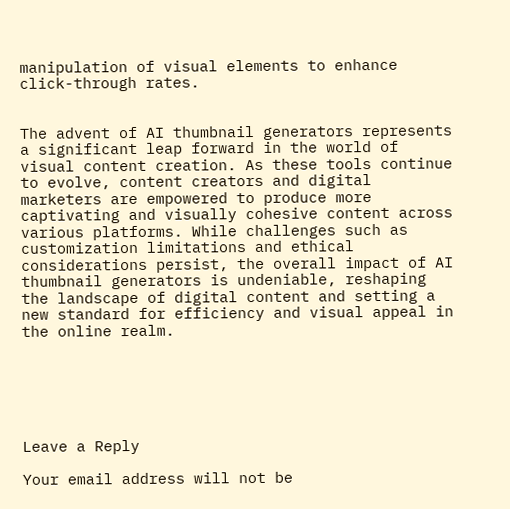manipulation of visual elements to enhance click-through rates.


The advent of AI thumbnail generators represents a significant leap forward in the world of visual content creation. As these tools continue to evolve, content creators and digital marketers are empowered to produce more captivating and visually cohesive content across various platforms. While challenges such as customization limitations and ethical considerations persist, the overall impact of AI thumbnail generators is undeniable, reshaping the landscape of digital content and setting a new standard for efficiency and visual appeal in the online realm.






Leave a Reply

Your email address will not be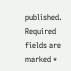published. Required fields are marked *